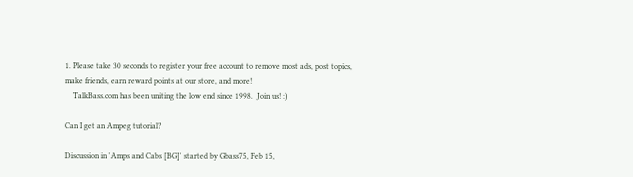1. Please take 30 seconds to register your free account to remove most ads, post topics, make friends, earn reward points at our store, and more!
    TalkBass.com has been uniting the low end since 1998.  Join us! :)

Can I get an Ampeg tutorial?

Discussion in 'Amps and Cabs [BG]' started by Gbass75, Feb 15,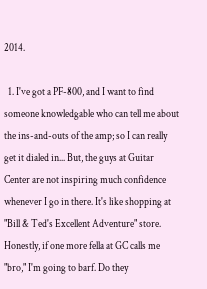2014.

  1. I've got a PF-800, and I want to find someone knowledgable who can tell me about the ins-and-outs of the amp; so I can really get it dialed in... But, the guys at Guitar Center are not inspiring much confidence whenever I go in there. It's like shopping at "Bill & Ted's Excellent Adventure" store. Honestly, if one more fella at GC calls me "bro," I'm going to barf. Do they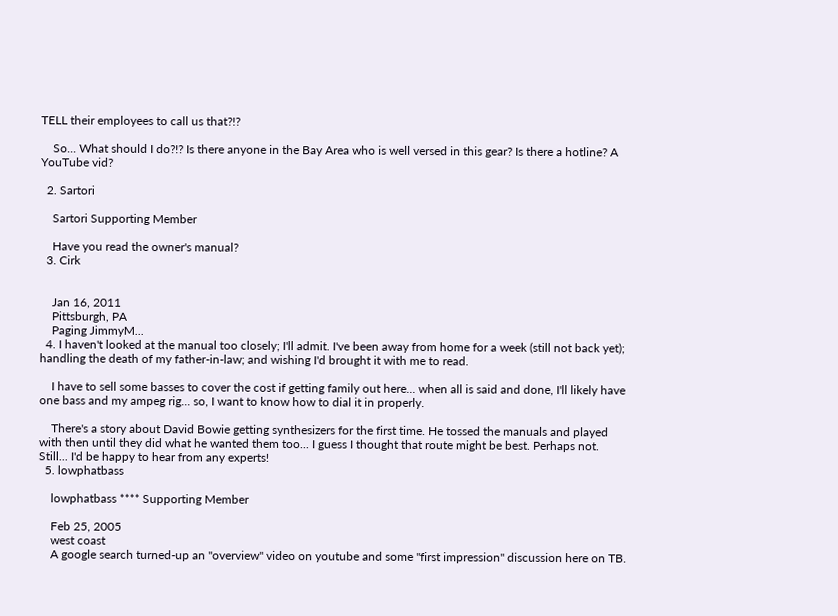TELL their employees to call us that?!?

    So... What should I do?!? Is there anyone in the Bay Area who is well versed in this gear? Is there a hotline? A YouTube vid?

  2. Sartori

    Sartori Supporting Member

    Have you read the owner's manual?
  3. Cirk


    Jan 16, 2011
    Pittsburgh, PA
    Paging JimmyM...
  4. I haven't looked at the manual too closely; I'll admit. I've been away from home for a week (still not back yet); handling the death of my father-in-law; and wishing I'd brought it with me to read.

    I have to sell some basses to cover the cost if getting family out here... when all is said and done, I'll likely have one bass and my ampeg rig... so, I want to know how to dial it in properly.

    There's a story about David Bowie getting synthesizers for the first time. He tossed the manuals and played with then until they did what he wanted them too... I guess I thought that route might be best. Perhaps not. Still... I'd be happy to hear from any experts!
  5. lowphatbass

    lowphatbass **** Supporting Member

    Feb 25, 2005
    west coast
    A google search turned-up an "overview" video on youtube and some "first impression" discussion here on TB.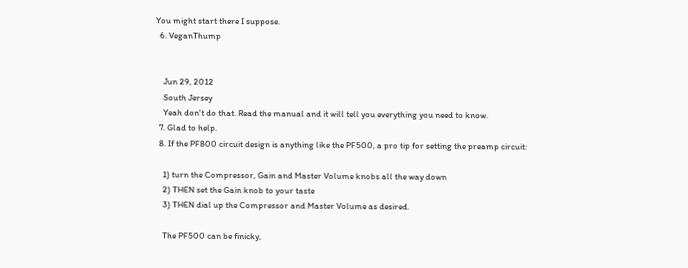You might start there I suppose.
  6. VeganThump


    Jun 29, 2012
    South Jersey
    Yeah don't do that. Read the manual and it will tell you everything you need to know.
  7. Glad to help.
  8. If the PF800 circuit design is anything like the PF500, a pro tip for setting the preamp circuit:

    1) turn the Compressor, Gain and Master Volume knobs all the way down
    2) THEN set the Gain knob to your taste
    3) THEN dial up the Compressor and Master Volume as desired.

    The PF500 can be finicky,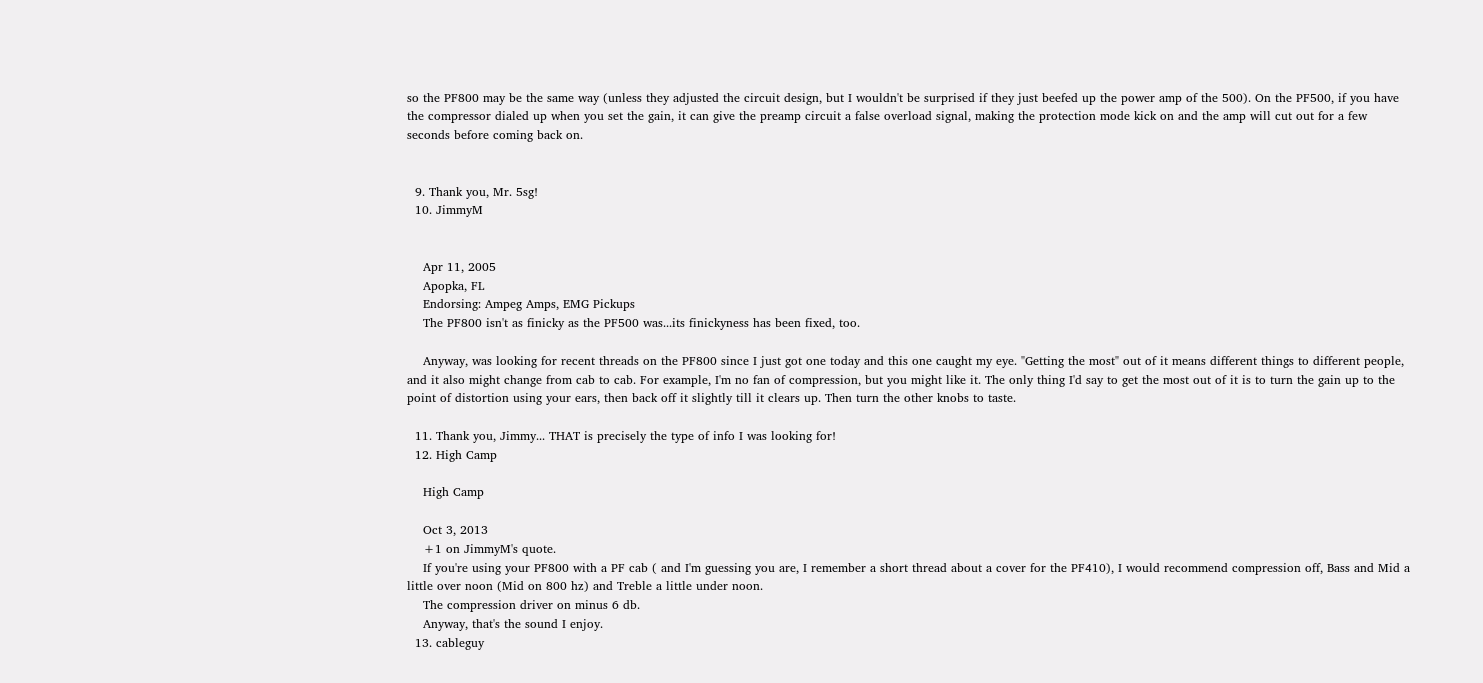so the PF800 may be the same way (unless they adjusted the circuit design, but I wouldn't be surprised if they just beefed up the power amp of the 500). On the PF500, if you have the compressor dialed up when you set the gain, it can give the preamp circuit a false overload signal, making the protection mode kick on and the amp will cut out for a few seconds before coming back on.


  9. Thank you, Mr. 5sg!
  10. JimmyM


    Apr 11, 2005
    Apopka, FL
    Endorsing: Ampeg Amps, EMG Pickups
    The PF800 isn't as finicky as the PF500 was...its finickyness has been fixed, too.

    Anyway, was looking for recent threads on the PF800 since I just got one today and this one caught my eye. "Getting the most" out of it means different things to different people, and it also might change from cab to cab. For example, I'm no fan of compression, but you might like it. The only thing I'd say to get the most out of it is to turn the gain up to the point of distortion using your ears, then back off it slightly till it clears up. Then turn the other knobs to taste.

  11. Thank you, Jimmy... THAT is precisely the type of info I was looking for!
  12. High Camp

    High Camp

    Oct 3, 2013
    +1 on JimmyM's quote.
    If you're using your PF800 with a PF cab ( and I'm guessing you are, I remember a short thread about a cover for the PF410), I would recommend compression off, Bass and Mid a little over noon (Mid on 800 hz) and Treble a little under noon.
    The compression driver on minus 6 db.
    Anyway, that's the sound I enjoy.
  13. cableguy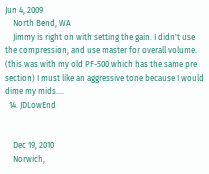Jun 4, 2009
    North Bend, WA
    Jimmy is right on with setting the gain. I didn't use the compression, and use master for overall volume. (this was with my old PF-500 which has the same pre section) I must like an aggressive tone because I would dime my mids....
  14. JDLowEnd


    Dec 19, 2010
    Norwich,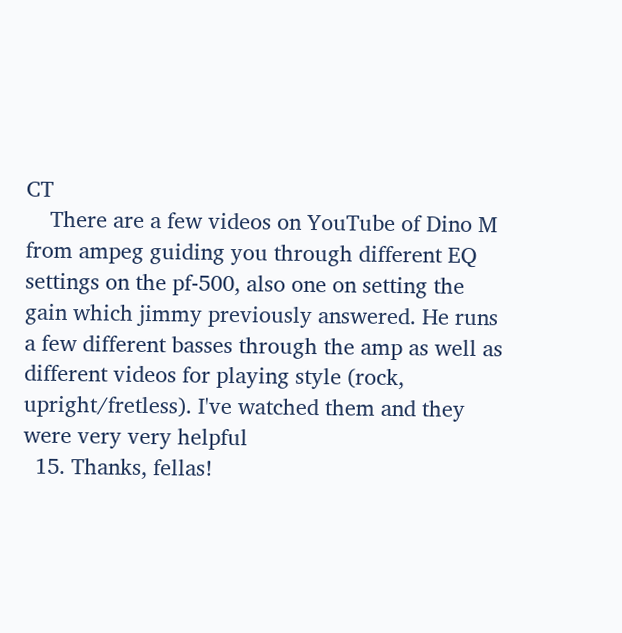CT
    There are a few videos on YouTube of Dino M from ampeg guiding you through different EQ settings on the pf-500, also one on setting the gain which jimmy previously answered. He runs a few different basses through the amp as well as different videos for playing style (rock, upright/fretless). I've watched them and they were very very helpful
  15. Thanks, fellas!